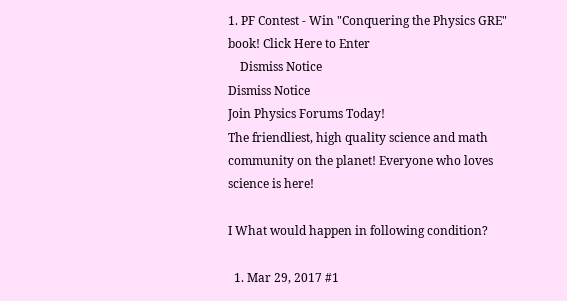1. PF Contest - Win "Conquering the Physics GRE" book! Click Here to Enter
    Dismiss Notice
Dismiss Notice
Join Physics Forums Today!
The friendliest, high quality science and math community on the planet! Everyone who loves science is here!

I What would happen in following condition?

  1. Mar 29, 2017 #1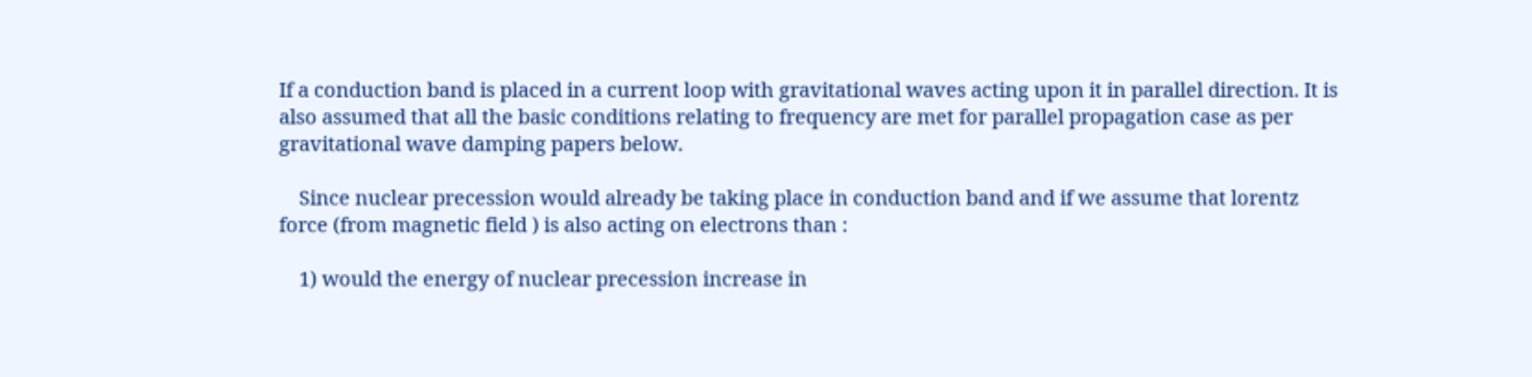If a conduction band is placed in a current loop with gravitational waves acting upon it in parallel direction. It is also assumed that all the basic conditions relating to frequency are met for parallel propagation case as per gravitational wave damping papers below.

    Since nuclear precession would already be taking place in conduction band and if we assume that lorentz force (from magnetic field ) is also acting on electrons than :

    1) would the energy of nuclear precession increase in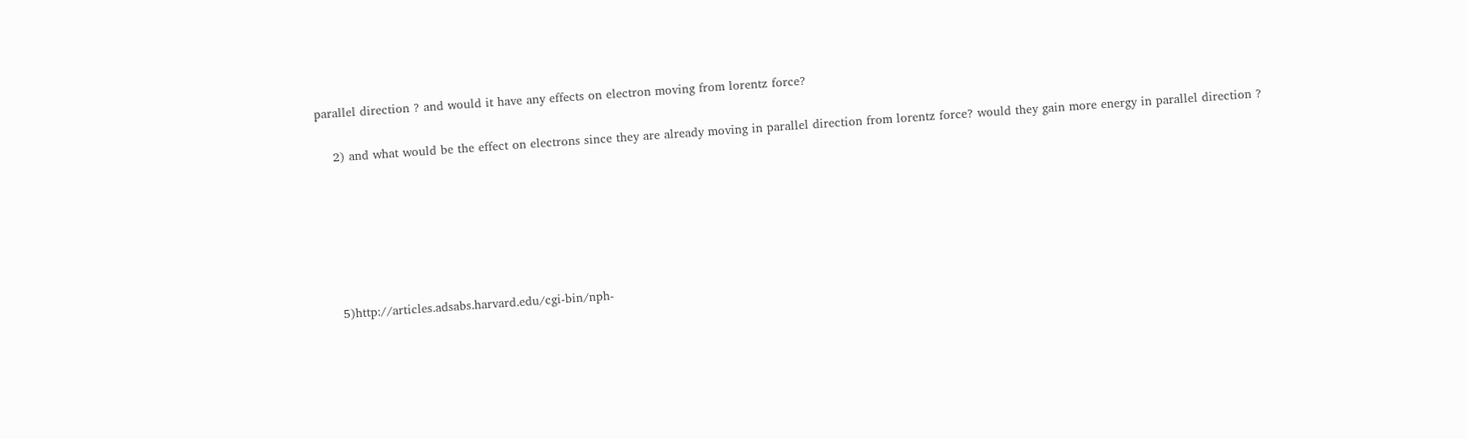parallel direction ? and would it have any effects on electron moving from lorentz force?

    2) and what would be the effect on electrons since they are already moving in parallel direction from lorentz force? would they gain more energy in parallel direction ?






    5)http://articles.adsabs.harvard.edu/cgi-bin/nph-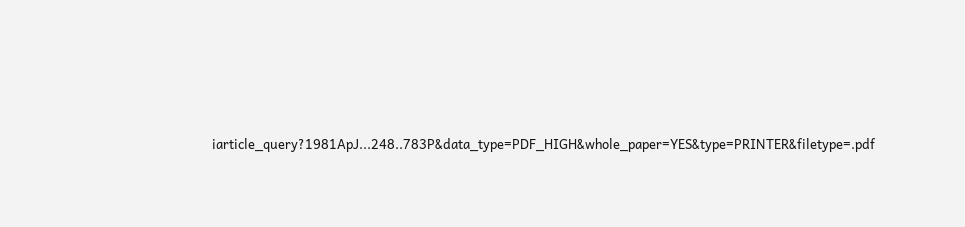iarticle_query?1981ApJ...248..783P&data_type=PDF_HIGH&whole_paper=YES&type=PRINTER&filetype=.pdf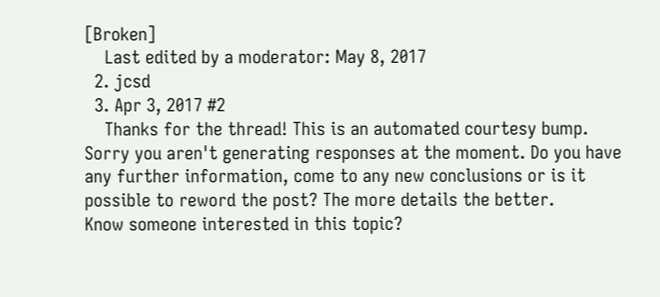[Broken]
    Last edited by a moderator: May 8, 2017
  2. jcsd
  3. Apr 3, 2017 #2
    Thanks for the thread! This is an automated courtesy bump. Sorry you aren't generating responses at the moment. Do you have any further information, come to any new conclusions or is it possible to reword the post? The more details the better.
Know someone interested in this topic?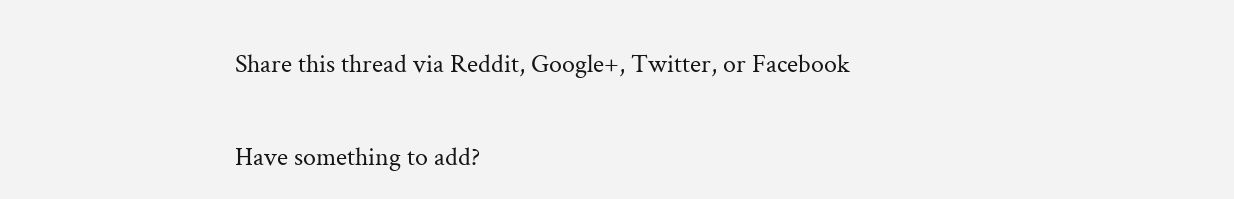Share this thread via Reddit, Google+, Twitter, or Facebook

Have something to add?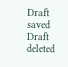Draft saved Draft deleted